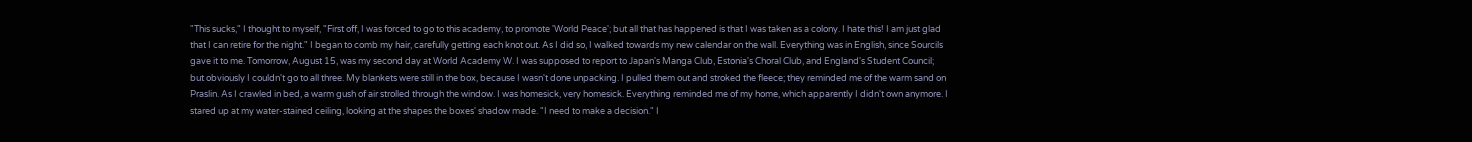"This sucks," I thought to myself, "First off, I was forced to go to this academy, to promote 'World Peace'; but all that has happened is that I was taken as a colony. I hate this! I am just glad that I can retire for the night." I began to comb my hair, carefully getting each knot out. As I did so, I walked towards my new calendar on the wall. Everything was in English, since Sourcils gave it to me. Tomorrow, August 15, was my second day at World Academy W. I was supposed to report to Japan's Manga Club, Estonia's Choral Club, and England's Student Council; but obviously I couldn't go to all three. My blankets were still in the box, because I wasn't done unpacking. I pulled them out and stroked the fleece; they reminded me of the warm sand on Praslin. As I crawled in bed, a warm gush of air strolled through the window. I was homesick, very homesick. Everything reminded me of my home, which apparently I didn't own anymore. I stared up at my water-stained ceiling, looking at the shapes the boxes' shadow made. "I need to make a decision." I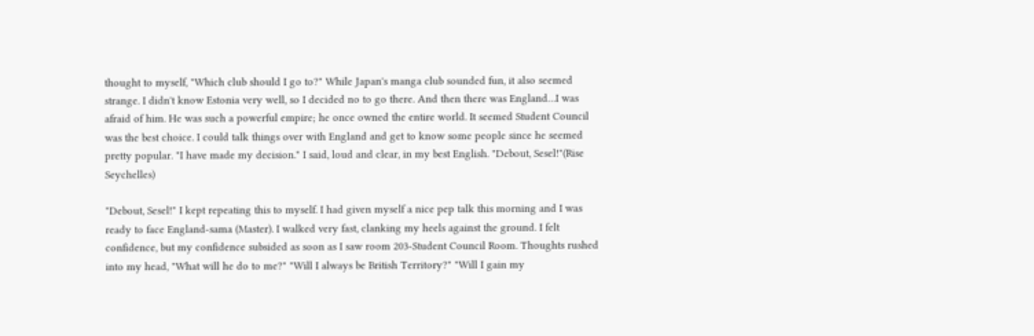thought to myself, "Which club should I go to?" While Japan's manga club sounded fun, it also seemed strange. I didn't know Estonia very well, so I decided no to go there. And then there was England…I was afraid of him. He was such a powerful empire; he once owned the entire world. It seemed Student Council was the best choice. I could talk things over with England and get to know some people since he seemed pretty popular. "I have made my decision." I said, loud and clear, in my best English. "Debout, Sesel!"(Rise Seychelles)

"Debout, Sesel!" I kept repeating this to myself. I had given myself a nice pep talk this morning and I was ready to face England-sama (Master). I walked very fast, clanking my heels against the ground. I felt confidence, but my confidence subsided as soon as I saw room 203-Student Council Room. Thoughts rushed into my head, "What will he do to me?" "Will I always be British Territory?" "Will I gain my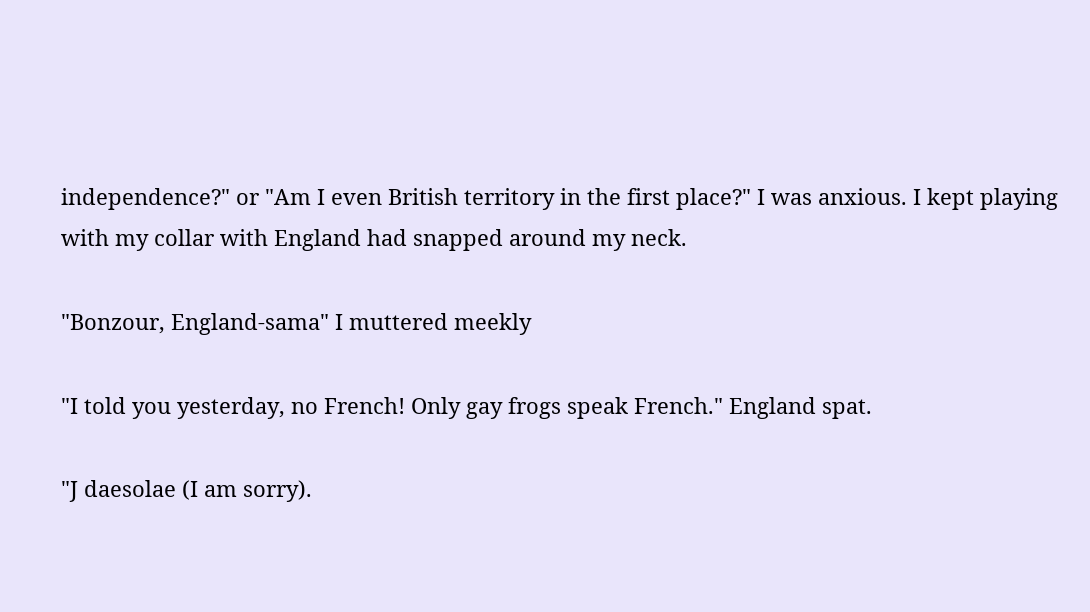independence?" or "Am I even British territory in the first place?" I was anxious. I kept playing with my collar with England had snapped around my neck.

"Bonzour, England-sama" I muttered meekly

"I told you yesterday, no French! Only gay frogs speak French." England spat.

"J daesolae (I am sorry).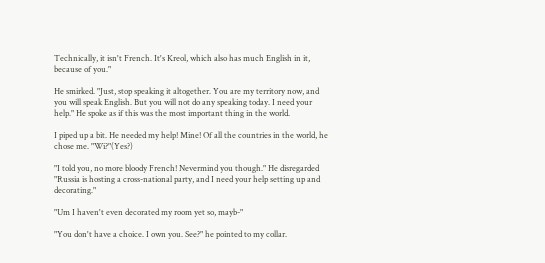Technically, it isn't French. It's Kreol, which also has much English in it, because of you."

He smirked. "Just, stop speaking it altogether. You are my territory now, and you will speak English. But you will not do any speaking today. I need your help." He spoke as if this was the most important thing in the world.

I piped up a bit. He needed my help! Mine! Of all the countries in the world, he chose me. "Wi?"(Yes?)

"I told you, no more bloody French! Nevermind you though." He disregarded "Russia is hosting a cross-national party, and I need your help setting up and decorating."

"Um I haven't even decorated my room yet so, mayb-"

"You don't have a choice. I own you. See?" he pointed to my collar.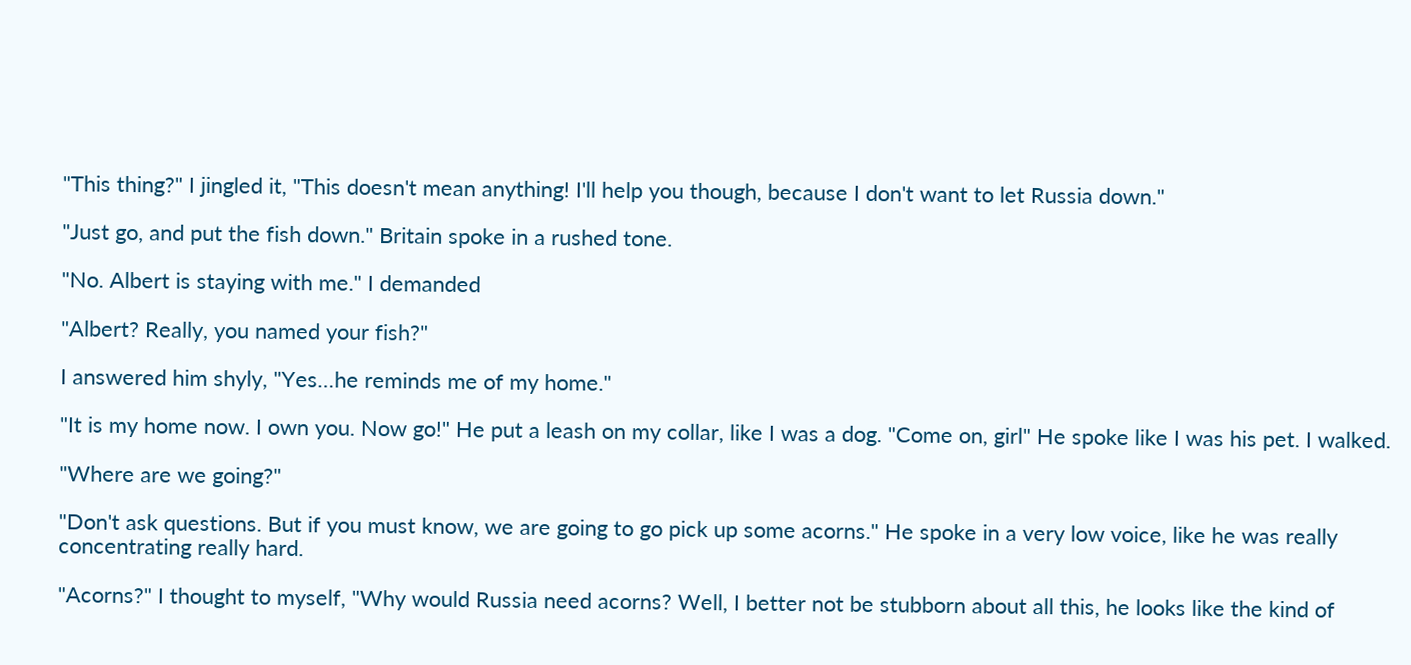"This thing?" I jingled it, "This doesn't mean anything! I'll help you though, because I don't want to let Russia down."

"Just go, and put the fish down." Britain spoke in a rushed tone.

"No. Albert is staying with me." I demanded

"Albert? Really, you named your fish?"

I answered him shyly, "Yes…he reminds me of my home."

"It is my home now. I own you. Now go!" He put a leash on my collar, like I was a dog. "Come on, girl" He spoke like I was his pet. I walked.

"Where are we going?"

"Don't ask questions. But if you must know, we are going to go pick up some acorns." He spoke in a very low voice, like he was really concentrating really hard.

"Acorns?" I thought to myself, "Why would Russia need acorns? Well, I better not be stubborn about all this, he looks like the kind of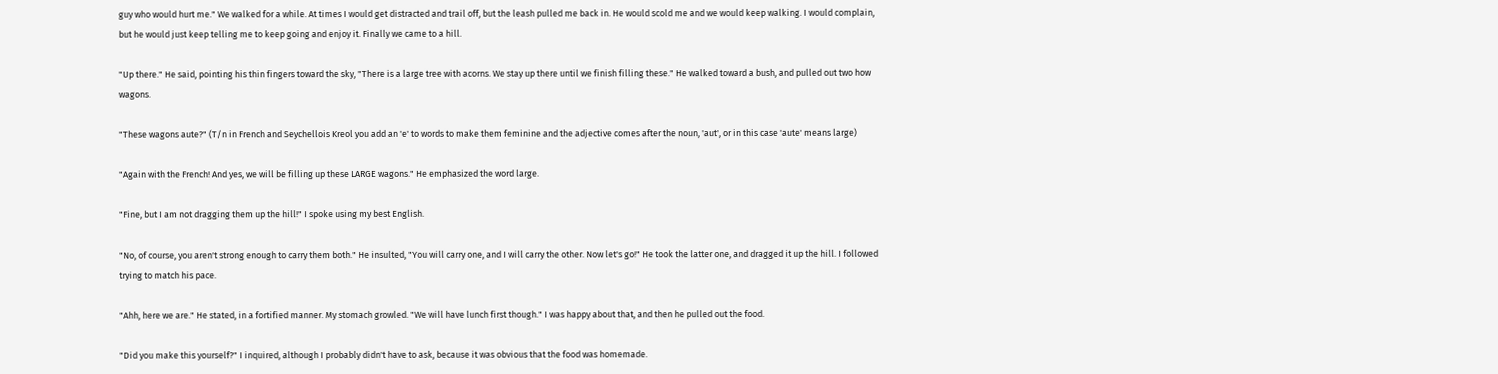guy who would hurt me." We walked for a while. At times I would get distracted and trail off, but the leash pulled me back in. He would scold me and we would keep walking. I would complain, but he would just keep telling me to keep going and enjoy it. Finally we came to a hill.

"Up there." He said, pointing his thin fingers toward the sky, "There is a large tree with acorns. We stay up there until we finish filling these." He walked toward a bush, and pulled out two how wagons.

"These wagons aute?" (T/n in French and Seychellois Kreol you add an 'e' to words to make them feminine and the adjective comes after the noun, 'aut', or in this case 'aute' means large)

"Again with the French! And yes, we will be filling up these LARGE wagons." He emphasized the word large.

"Fine, but I am not dragging them up the hill!" I spoke using my best English.

"No, of course, you aren't strong enough to carry them both." He insulted, "You will carry one, and I will carry the other. Now let's go!" He took the latter one, and dragged it up the hill. I followed trying to match his pace.

"Ahh, here we are." He stated, in a fortified manner. My stomach growled. "We will have lunch first though." I was happy about that, and then he pulled out the food.

"Did you make this yourself?" I inquired, although I probably didn't have to ask, because it was obvious that the food was homemade.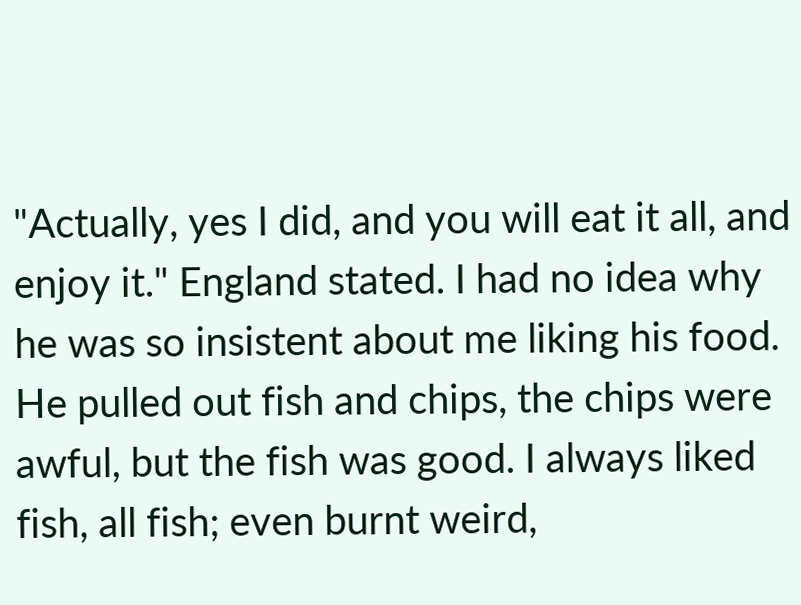"Actually, yes I did, and you will eat it all, and enjoy it." England stated. I had no idea why he was so insistent about me liking his food. He pulled out fish and chips, the chips were awful, but the fish was good. I always liked fish, all fish; even burnt weird,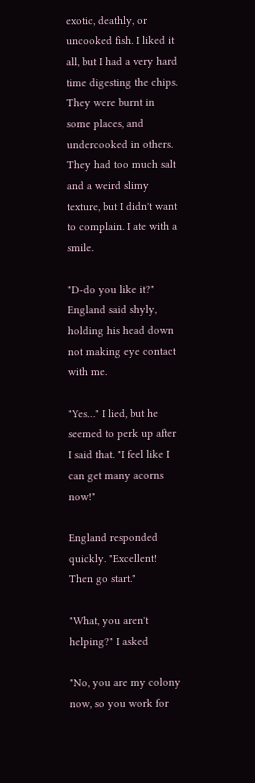exotic, deathly, or uncooked fish. I liked it all, but I had a very hard time digesting the chips. They were burnt in some places, and undercooked in others. They had too much salt and a weird slimy texture, but I didn't want to complain. I ate with a smile.

"D-do you like it?" England said shyly, holding his head down not making eye contact with me.

"Yes…" I lied, but he seemed to perk up after I said that. "I feel like I can get many acorns now!"

England responded quickly. "Excellent! Then go start."

"What, you aren't helping?" I asked

"No, you are my colony now, so you work for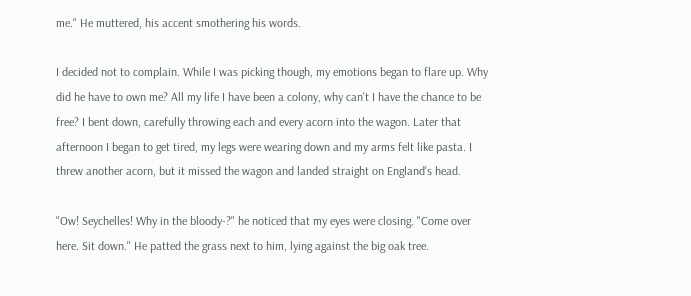me." He muttered, his accent smothering his words.

I decided not to complain. While I was picking though, my emotions began to flare up. Why did he have to own me? All my life I have been a colony, why can't I have the chance to be free? I bent down, carefully throwing each and every acorn into the wagon. Later that afternoon I began to get tired, my legs were wearing down and my arms felt like pasta. I threw another acorn, but it missed the wagon and landed straight on England's head.

"Ow! Seychelles! Why in the bloody-?" he noticed that my eyes were closing. "Come over here. Sit down." He patted the grass next to him, lying against the big oak tree.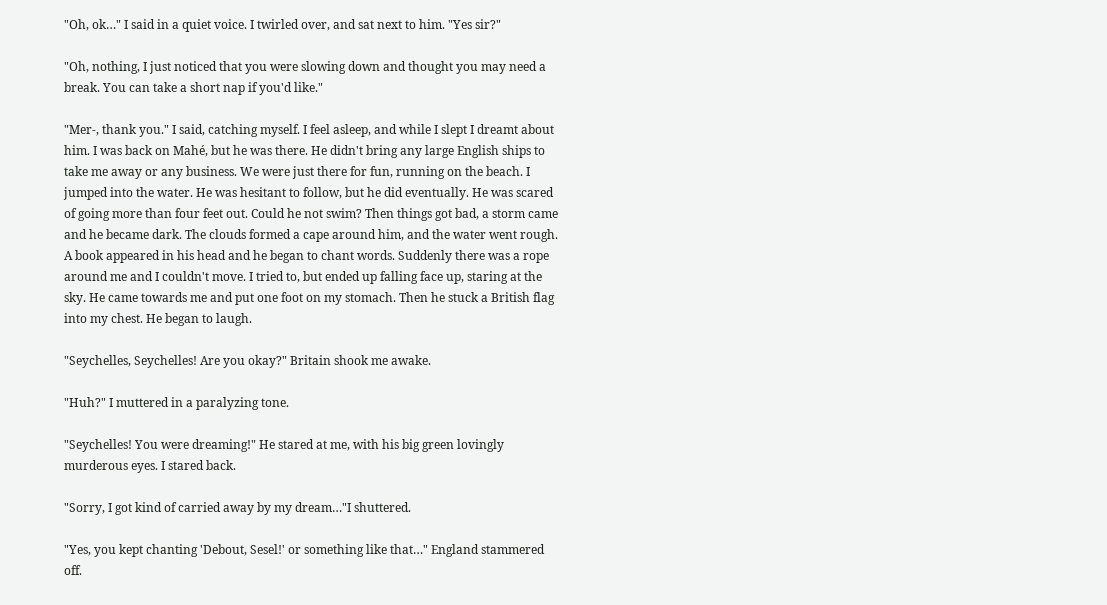"Oh, ok…" I said in a quiet voice. I twirled over, and sat next to him. "Yes sir?"

"Oh, nothing, I just noticed that you were slowing down and thought you may need a break. You can take a short nap if you'd like."

"Mer-, thank you." I said, catching myself. I feel asleep, and while I slept I dreamt about him. I was back on Mahé, but he was there. He didn't bring any large English ships to take me away or any business. We were just there for fun, running on the beach. I jumped into the water. He was hesitant to follow, but he did eventually. He was scared of going more than four feet out. Could he not swim? Then things got bad, a storm came and he became dark. The clouds formed a cape around him, and the water went rough. A book appeared in his head and he began to chant words. Suddenly there was a rope around me and I couldn't move. I tried to, but ended up falling face up, staring at the sky. He came towards me and put one foot on my stomach. Then he stuck a British flag into my chest. He began to laugh.

"Seychelles, Seychelles! Are you okay?" Britain shook me awake.

"Huh?" I muttered in a paralyzing tone.

"Seychelles! You were dreaming!" He stared at me, with his big green lovingly murderous eyes. I stared back.

"Sorry, I got kind of carried away by my dream…"I shuttered.

"Yes, you kept chanting 'Debout, Sesel!' or something like that…" England stammered off.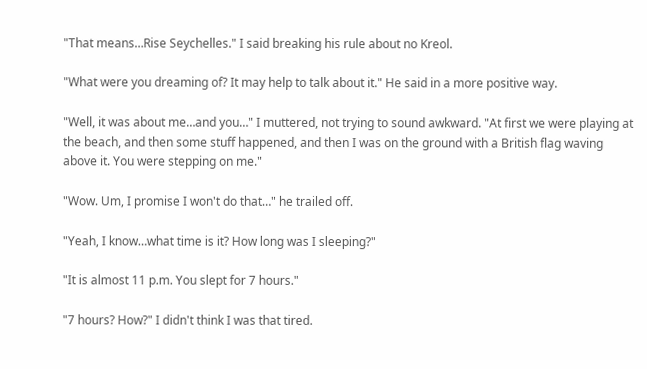"That means…Rise Seychelles." I said breaking his rule about no Kreol.

"What were you dreaming of? It may help to talk about it." He said in a more positive way.

"Well, it was about me…and you…" I muttered, not trying to sound awkward. "At first we were playing at the beach, and then some stuff happened, and then I was on the ground with a British flag waving above it. You were stepping on me."

"Wow. Um, I promise I won't do that…" he trailed off.

"Yeah, I know…what time is it? How long was I sleeping?"

"It is almost 11 p.m. You slept for 7 hours."

"7 hours? How?" I didn't think I was that tired.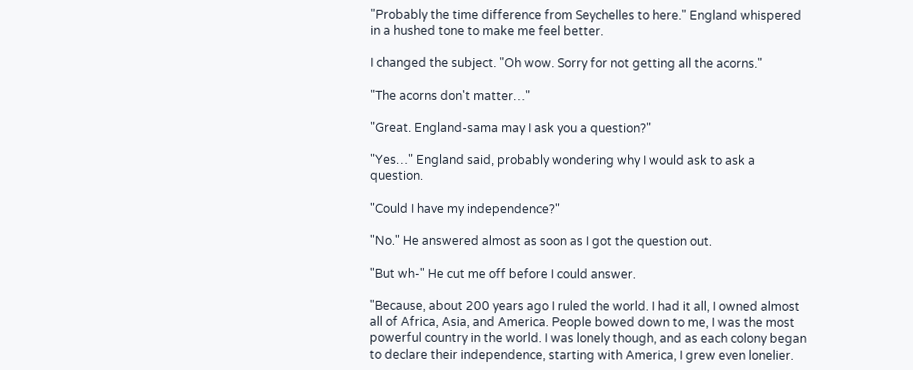"Probably the time difference from Seychelles to here." England whispered in a hushed tone to make me feel better.

I changed the subject. "Oh wow. Sorry for not getting all the acorns."

"The acorns don't matter…"

"Great. England-sama may I ask you a question?"

"Yes…" England said, probably wondering why I would ask to ask a question.

"Could I have my independence?"

"No." He answered almost as soon as I got the question out.

"But wh-" He cut me off before I could answer.

"Because, about 200 years ago I ruled the world. I had it all, I owned almost all of Africa, Asia, and America. People bowed down to me, I was the most powerful country in the world. I was lonely though, and as each colony began to declare their independence, starting with America, I grew even lonelier.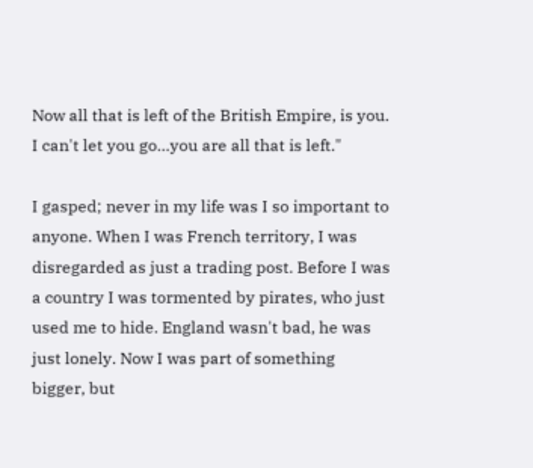Now all that is left of the British Empire, is you. I can't let you go…you are all that is left."

I gasped; never in my life was I so important to anyone. When I was French territory, I was disregarded as just a trading post. Before I was a country I was tormented by pirates, who just used me to hide. England wasn't bad, he was just lonely. Now I was part of something bigger, but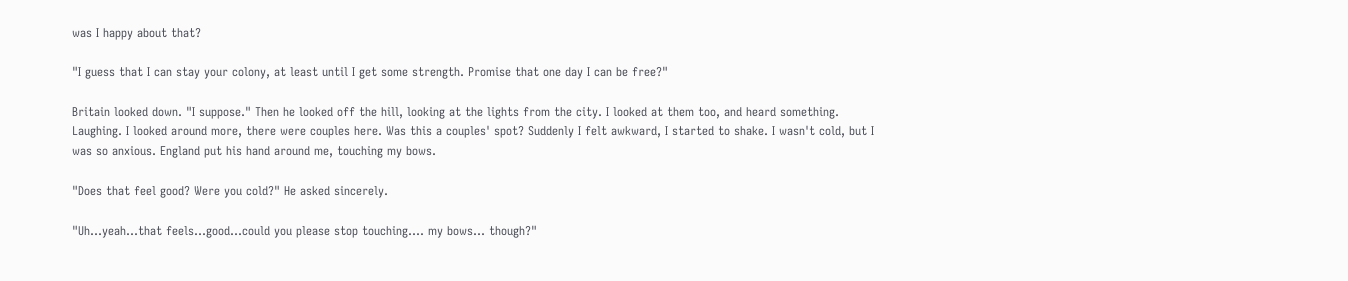was I happy about that?

"I guess that I can stay your colony, at least until I get some strength. Promise that one day I can be free?"

Britain looked down. "I suppose." Then he looked off the hill, looking at the lights from the city. I looked at them too, and heard something. Laughing. I looked around more, there were couples here. Was this a couples' spot? Suddenly I felt awkward, I started to shake. I wasn't cold, but I was so anxious. England put his hand around me, touching my bows.

"Does that feel good? Were you cold?" He asked sincerely.

"Uh…yeah…that feels…good…could you please stop touching…. my bows… though?"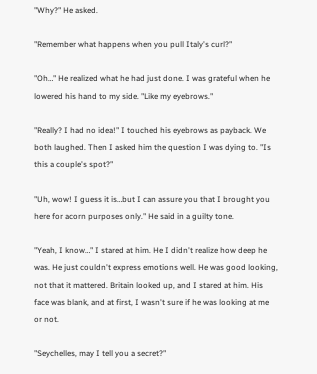"Why?" He asked.

"Remember what happens when you pull Italy's curl?"

"Oh…" He realized what he had just done. I was grateful when he lowered his hand to my side. "Like my eyebrows."

"Really? I had no idea!" I touched his eyebrows as payback. We both laughed. Then I asked him the question I was dying to. "Is this a couple's spot?"

"Uh, wow! I guess it is…but I can assure you that I brought you here for acorn purposes only." He said in a guilty tone.

"Yeah, I know…" I stared at him. He I didn't realize how deep he was. He just couldn't express emotions well. He was good looking, not that it mattered. Britain looked up, and I stared at him. His face was blank, and at first, I wasn't sure if he was looking at me or not.

"Seychelles, may I tell you a secret?"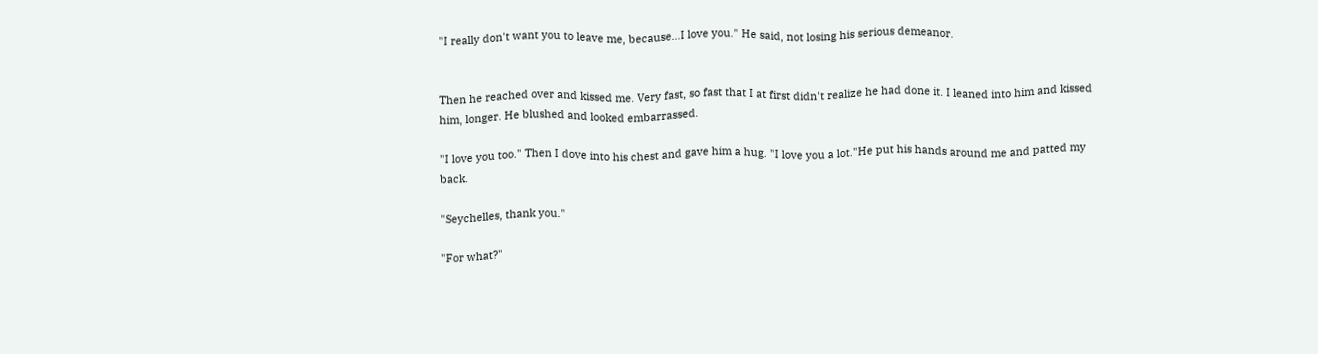"I really don't want you to leave me, because…I love you." He said, not losing his serious demeanor.


Then he reached over and kissed me. Very fast, so fast that I at first didn't realize he had done it. I leaned into him and kissed him, longer. He blushed and looked embarrassed.

"I love you too." Then I dove into his chest and gave him a hug. "I love you a lot."He put his hands around me and patted my back.

"Seychelles, thank you."

"For what?"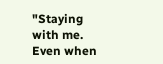"Staying with me. Even when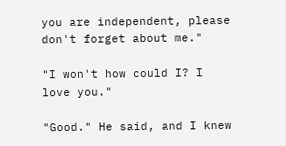you are independent, please don't forget about me."

"I won't how could I? I love you."

"Good." He said, and I knew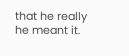that he really he meant it.